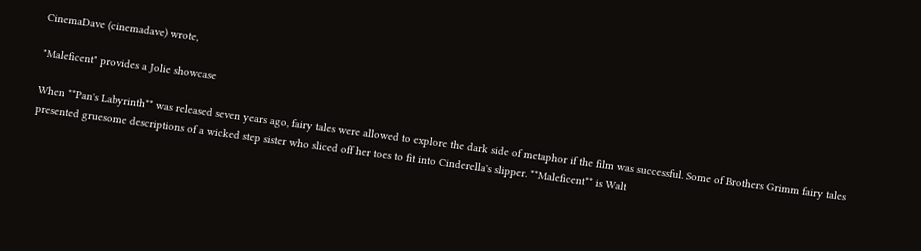CinemaDave (cinemadave) wrote,

"Maleficent" provides a Jolie showcase

When **Pan's Labyrinth** was released seven years ago, fairy tales were allowed to explore the dark side of metaphor if the film was successful. Some of Brothers Grimm fairy tales presented gruesome descriptions of a wicked step sister who sliced off her toes to fit into Cinderella's slipper. **Maleficent** is Walt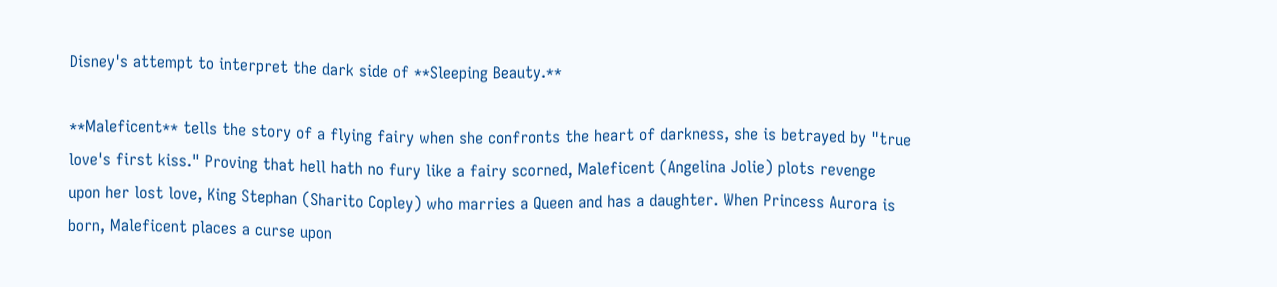Disney's attempt to interpret the dark side of **Sleeping Beauty.**

**Maleficent** tells the story of a flying fairy when she confronts the heart of darkness, she is betrayed by "true love's first kiss." Proving that hell hath no fury like a fairy scorned, Maleficent (Angelina Jolie) plots revenge upon her lost love, King Stephan (Sharito Copley) who marries a Queen and has a daughter. When Princess Aurora is born, Maleficent places a curse upon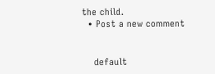the child.
  • Post a new comment


    default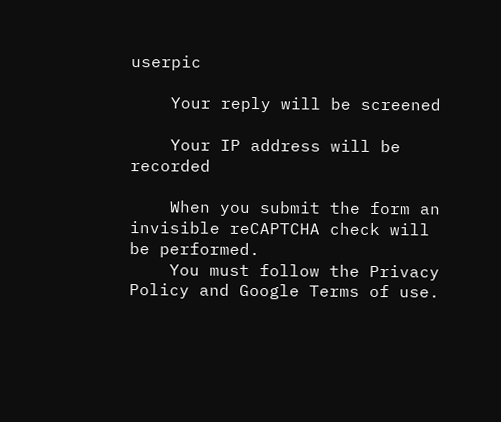userpic

    Your reply will be screened

    Your IP address will be recorded

    When you submit the form an invisible reCAPTCHA check will be performed.
    You must follow the Privacy Policy and Google Terms of use.